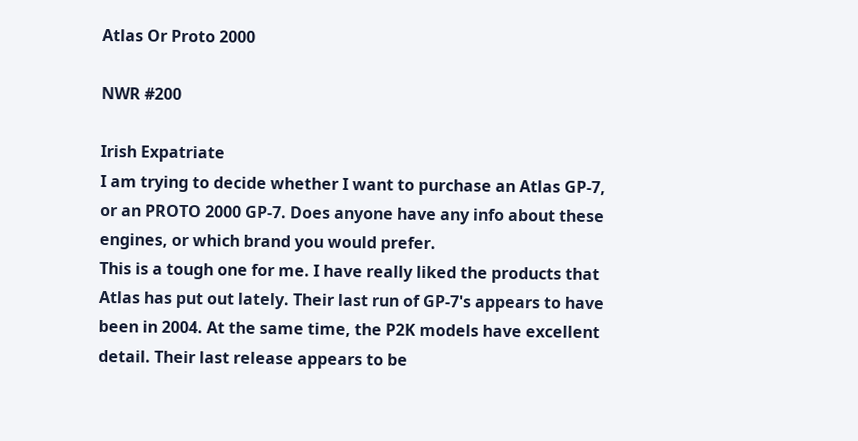Atlas Or Proto 2000

NWR #200

Irish Expatriate
I am trying to decide whether I want to purchase an Atlas GP-7, or an PROTO 2000 GP-7. Does anyone have any info about these engines, or which brand you would prefer.
This is a tough one for me. I have really liked the products that Atlas has put out lately. Their last run of GP-7's appears to have been in 2004. At the same time, the P2K models have excellent detail. Their last release appears to be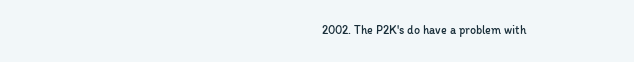2002. The P2K's do have a problem with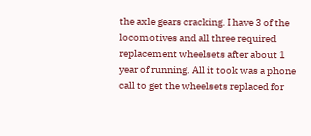the axle gears cracking. I have 3 of the locomotives and all three required replacement wheelsets after about 1 year of running. All it took was a phone call to get the wheelsets replaced for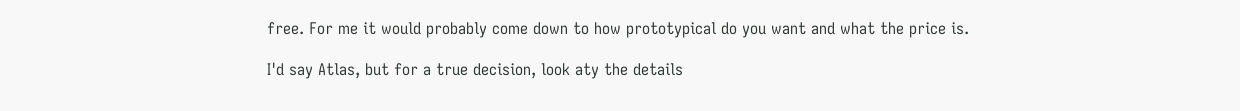free. For me it would probably come down to how prototypical do you want and what the price is.

I'd say Atlas, but for a true decision, look aty the details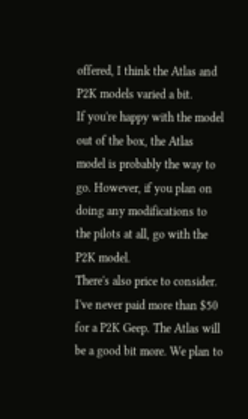offered, I think the Atlas and P2K models varied a bit.
If you're happy with the model out of the box, the Atlas model is probably the way to go. However, if you plan on doing any modifications to the pilots at all, go with the P2K model.
There's also price to consider. I've never paid more than $50 for a P2K Geep. The Atlas will be a good bit more. We plan to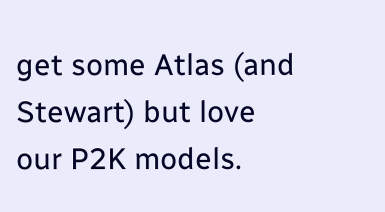get some Atlas (and Stewart) but love our P2K models.